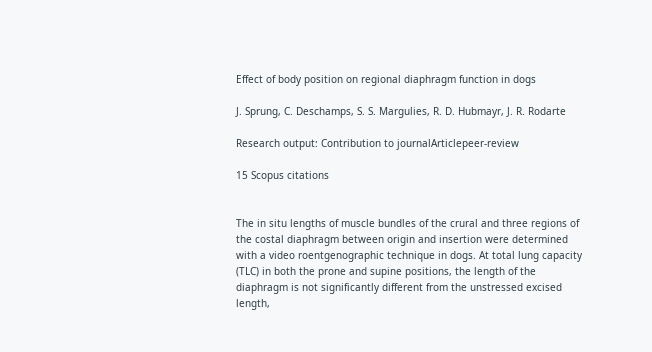Effect of body position on regional diaphragm function in dogs

J. Sprung, C. Deschamps, S. S. Margulies, R. D. Hubmayr, J. R. Rodarte

Research output: Contribution to journalArticlepeer-review

15 Scopus citations


The in situ lengths of muscle bundles of the crural and three regions of the costal diaphragm between origin and insertion were determined with a video roentgenographic technique in dogs. At total lung capacity (TLC) in both the prone and supine positions, the length of the diaphragm is not significantly different from the unstressed excised length,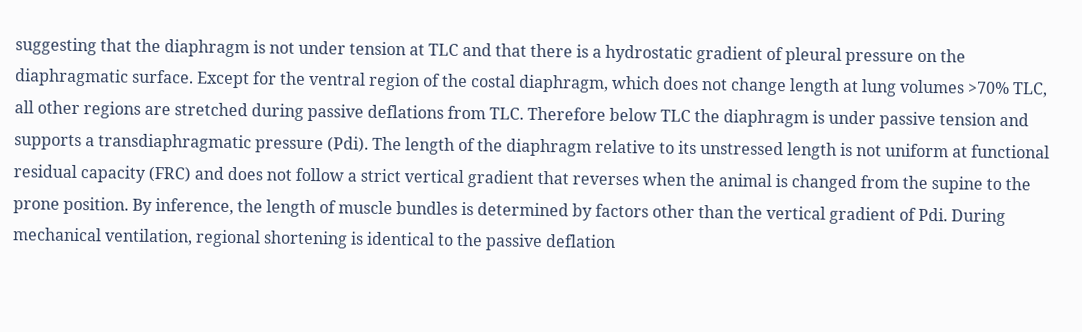suggesting that the diaphragm is not under tension at TLC and that there is a hydrostatic gradient of pleural pressure on the diaphragmatic surface. Except for the ventral region of the costal diaphragm, which does not change length at lung volumes >70% TLC, all other regions are stretched during passive deflations from TLC. Therefore below TLC the diaphragm is under passive tension and supports a transdiaphragmatic pressure (Pdi). The length of the diaphragm relative to its unstressed length is not uniform at functional residual capacity (FRC) and does not follow a strict vertical gradient that reverses when the animal is changed from the supine to the prone position. By inference, the length of muscle bundles is determined by factors other than the vertical gradient of Pdi. During mechanical ventilation, regional shortening is identical to the passive deflation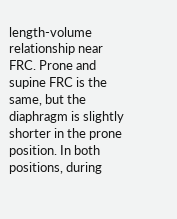length-volume relationship near FRC. Prone and supine FRC is the same, but the diaphragm is slightly shorter in the prone position. In both positions, during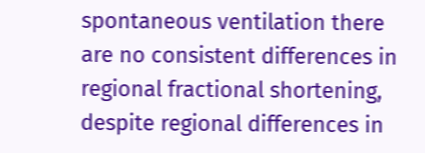spontaneous ventilation there are no consistent differences in regional fractional shortening, despite regional differences in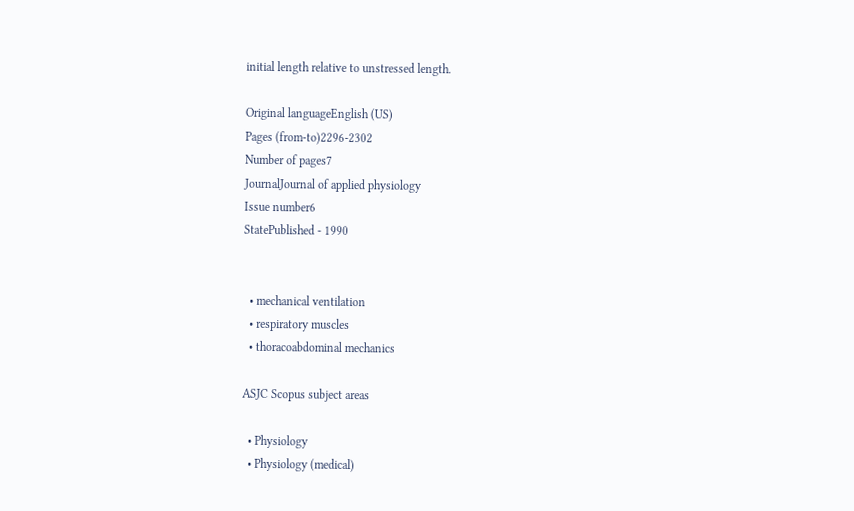initial length relative to unstressed length.

Original languageEnglish (US)
Pages (from-to)2296-2302
Number of pages7
JournalJournal of applied physiology
Issue number6
StatePublished - 1990


  • mechanical ventilation
  • respiratory muscles
  • thoracoabdominal mechanics

ASJC Scopus subject areas

  • Physiology
  • Physiology (medical)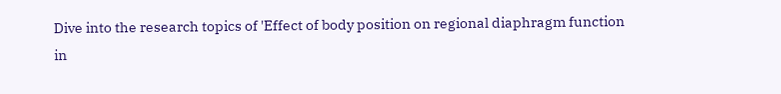Dive into the research topics of 'Effect of body position on regional diaphragm function in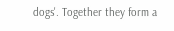dogs'. Together they form a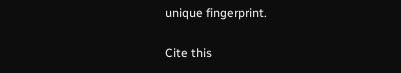unique fingerprint.

Cite this